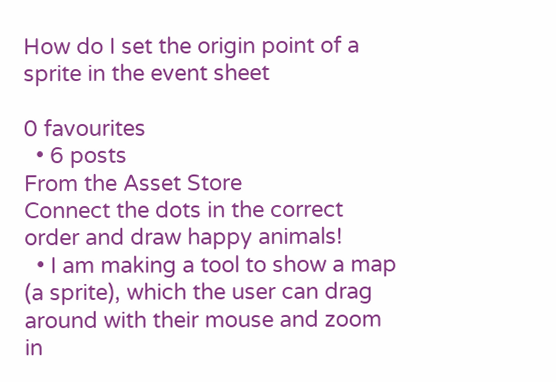How do I set the origin point of a sprite in the event sheet

0 favourites
  • 6 posts
From the Asset Store
Connect the dots in the correct order and draw happy animals!
  • I am making a tool to show a map (a sprite), which the user can drag around with their mouse and zoom in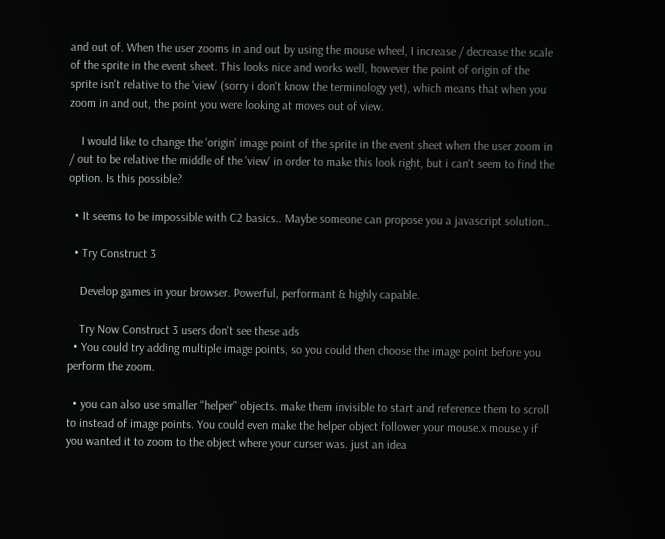and out of. When the user zooms in and out by using the mouse wheel, I increase / decrease the scale of the sprite in the event sheet. This looks nice and works well, however the point of origin of the sprite isn't relative to the 'view' (sorry i don't know the terminology yet), which means that when you zoom in and out, the point you were looking at moves out of view.

    I would like to change the 'origin' image point of the sprite in the event sheet when the user zoom in / out to be relative the middle of the 'view' in order to make this look right, but i can't seem to find the option. Is this possible?

  • It seems to be impossible with C2 basics.. Maybe someone can propose you a javascript solution..

  • Try Construct 3

    Develop games in your browser. Powerful, performant & highly capable.

    Try Now Construct 3 users don't see these ads
  • You could try adding multiple image points, so you could then choose the image point before you perform the zoom.

  • you can also use smaller "helper" objects. make them invisible to start and reference them to scroll to instead of image points. You could even make the helper object follower your mouse.x mouse.y if you wanted it to zoom to the object where your curser was. just an idea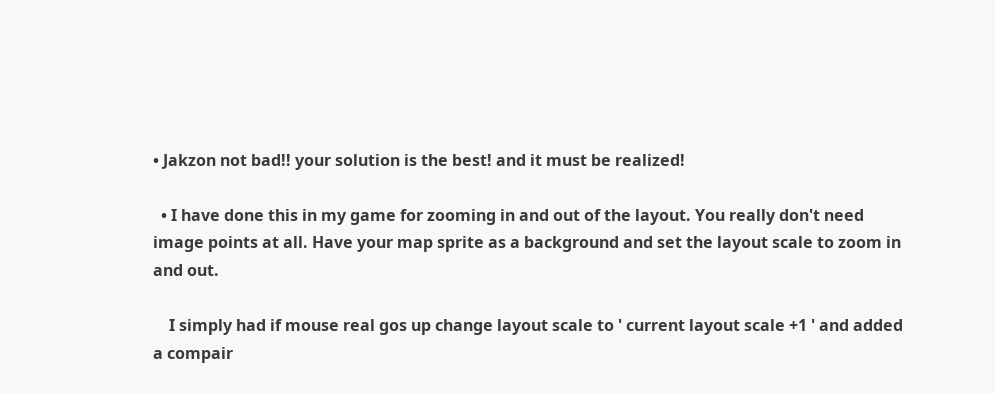• Jakzon not bad!! your solution is the best! and it must be realized!

  • I have done this in my game for zooming in and out of the layout. You really don't need image points at all. Have your map sprite as a background and set the layout scale to zoom in and out.

    I simply had if mouse real gos up change layout scale to ' current layout scale +1 ' and added a compair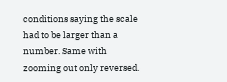conditions saying the scale had to be larger than a number. Same with zooming out only reversed.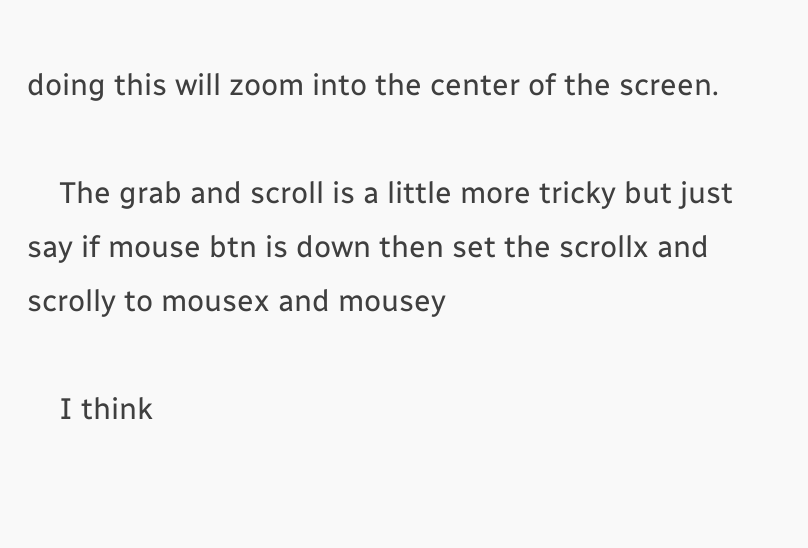doing this will zoom into the center of the screen.

    The grab and scroll is a little more tricky but just say if mouse btn is down then set the scrollx and scrolly to mousex and mousey

    I think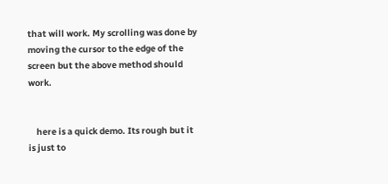that will work. My scrolling was done by moving the cursor to the edge of the screen but the above method should work.


    here is a quick demo. Its rough but it is just to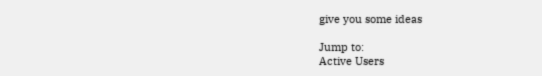give you some ideas

Jump to:
Active Users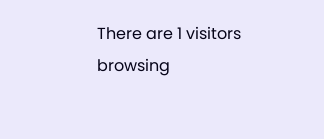There are 1 visitors browsing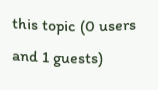this topic (0 users and 1 guests)